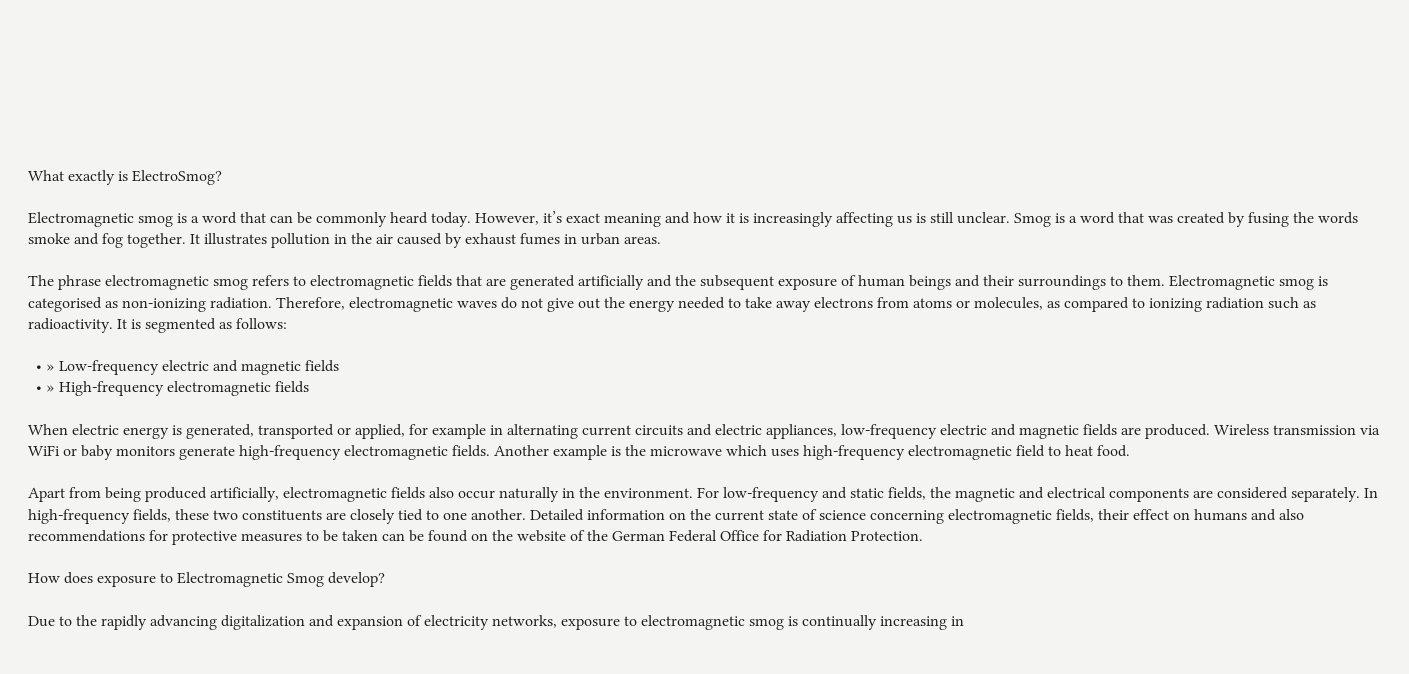What exactly is ElectroSmog?

Electromagnetic smog is a word that can be commonly heard today. However, it’s exact meaning and how it is increasingly affecting us is still unclear. Smog is a word that was created by fusing the words smoke and fog together. It illustrates pollution in the air caused by exhaust fumes in urban areas.

The phrase electromagnetic smog refers to electromagnetic fields that are generated artificially and the subsequent exposure of human beings and their surroundings to them. Electromagnetic smog is categorised as non-ionizing radiation. Therefore, electromagnetic waves do not give out the energy needed to take away electrons from atoms or molecules, as compared to ionizing radiation such as radioactivity. It is segmented as follows:

  • » Low-frequency electric and magnetic fields
  • » High-frequency electromagnetic fields

When electric energy is generated, transported or applied, for example in alternating current circuits and electric appliances, low-frequency electric and magnetic fields are produced. Wireless transmission via WiFi or baby monitors generate high-frequency electromagnetic fields. Another example is the microwave which uses high-frequency electromagnetic field to heat food.

Apart from being produced artificially, electromagnetic fields also occur naturally in the environment. For low-frequency and static fields, the magnetic and electrical components are considered separately. In high-frequency fields, these two constituents are closely tied to one another. Detailed information on the current state of science concerning electromagnetic fields, their effect on humans and also recommendations for protective measures to be taken can be found on the website of the German Federal Office for Radiation Protection.

How does exposure to Electromagnetic Smog develop?

Due to the rapidly advancing digitalization and expansion of electricity networks, exposure to electromagnetic smog is continually increasing in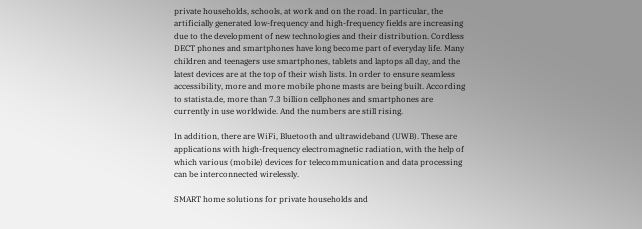private households, schools, at work and on the road. In particular, the artificially generated low-frequency and high-frequency fields are increasing due to the development of new technologies and their distribution. Cordless DECT phones and smartphones have long become part of everyday life. Many children and teenagers use smartphones, tablets and laptops all day, and the latest devices are at the top of their wish lists. In order to ensure seamless accessibility, more and more mobile phone masts are being built. According to statista.de, more than 7.3 billion cellphones and smartphones are currently in use worldwide. And the numbers are still rising.

In addition, there are WiFi, Bluetooth and ultrawideband (UWB). These are applications with high-frequency electromagnetic radiation, with the help of which various (mobile) devices for telecommunication and data processing can be interconnected wirelessly.

SMART home solutions for private households and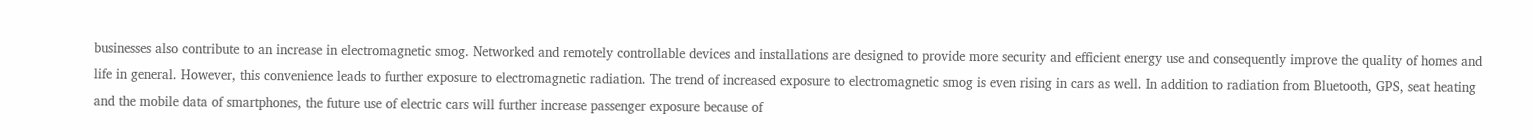businesses also contribute to an increase in electromagnetic smog. Networked and remotely controllable devices and installations are designed to provide more security and efficient energy use and consequently improve the quality of homes and life in general. However, this convenience leads to further exposure to electromagnetic radiation. The trend of increased exposure to electromagnetic smog is even rising in cars as well. In addition to radiation from Bluetooth, GPS, seat heating and the mobile data of smartphones, the future use of electric cars will further increase passenger exposure because of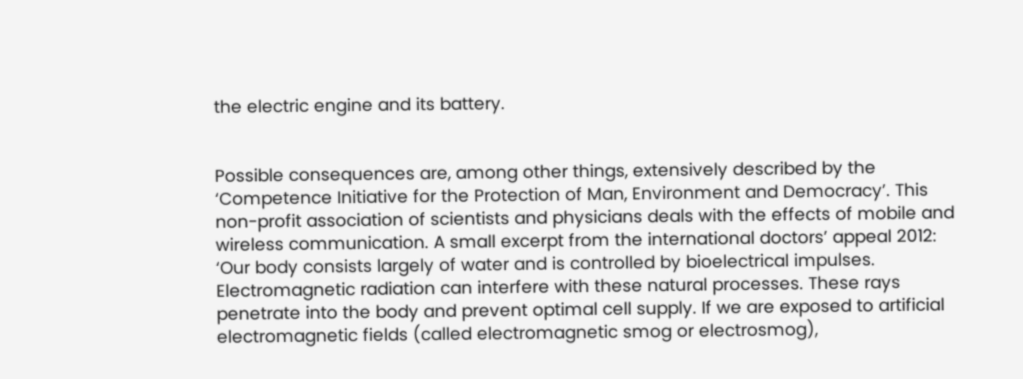the electric engine and its battery.


Possible consequences are, among other things, extensively described by the ‘Competence Initiative for the Protection of Man, Environment and Democracy’. This non-profit association of scientists and physicians deals with the effects of mobile and wireless communication. A small excerpt from the international doctors’ appeal 2012: ‘Our body consists largely of water and is controlled by bioelectrical impulses. Electromagnetic radiation can interfere with these natural processes. These rays penetrate into the body and prevent optimal cell supply. If we are exposed to artificial electromagnetic fields (called electromagnetic smog or electrosmog),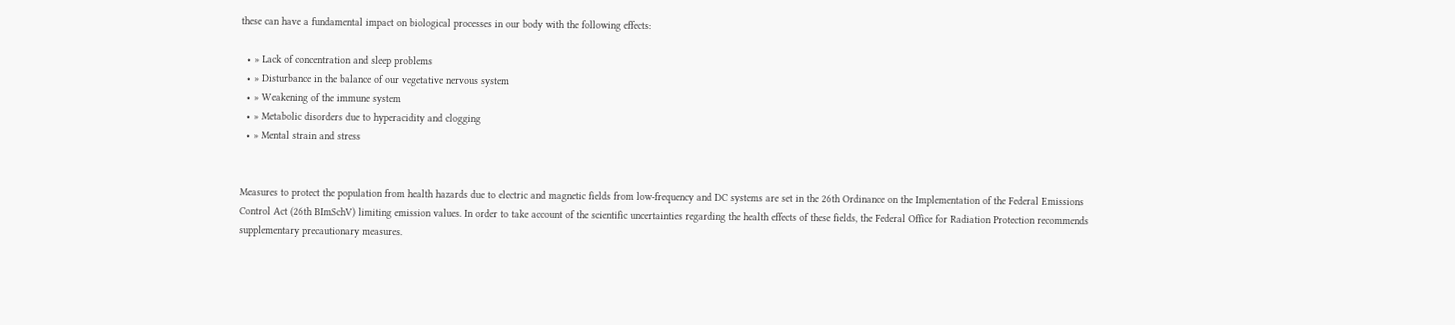these can have a fundamental impact on biological processes in our body with the following effects:

  • » Lack of concentration and sleep problems
  • » Disturbance in the balance of our vegetative nervous system
  • » Weakening of the immune system
  • » Metabolic disorders due to hyperacidity and clogging
  • » Mental strain and stress


Measures to protect the population from health hazards due to electric and magnetic fields from low-frequency and DC systems are set in the 26th Ordinance on the Implementation of the Federal Emissions Control Act (26th BImSchV) limiting emission values. In order to take account of the scientific uncertainties regarding the health effects of these fields, the Federal Office for Radiation Protection recommends supplementary precautionary measures.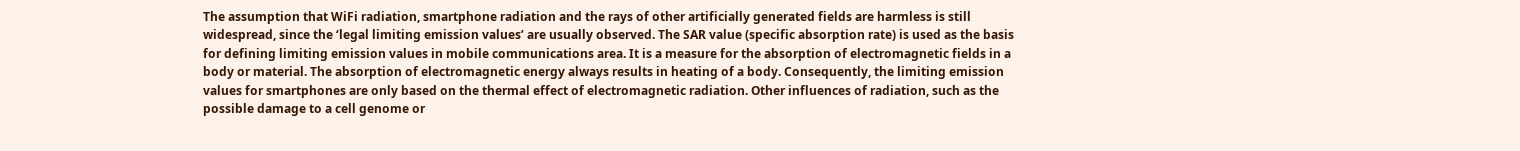The assumption that WiFi radiation, smartphone radiation and the rays of other artificially generated fields are harmless is still widespread, since the ‘legal limiting emission values’ are usually observed. The SAR value (specific absorption rate) is used as the basis for defining limiting emission values in mobile communications area. It is a measure for the absorption of electromagnetic fields in a body or material. The absorption of electromagnetic energy always results in heating of a body. Consequently, the limiting emission values for smartphones are only based on the thermal effect of electromagnetic radiation. Other influences of radiation, such as the possible damage to a cell genome or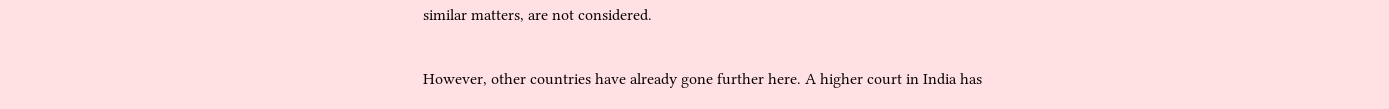similar matters, are not considered.

However, other countries have already gone further here. A higher court in India has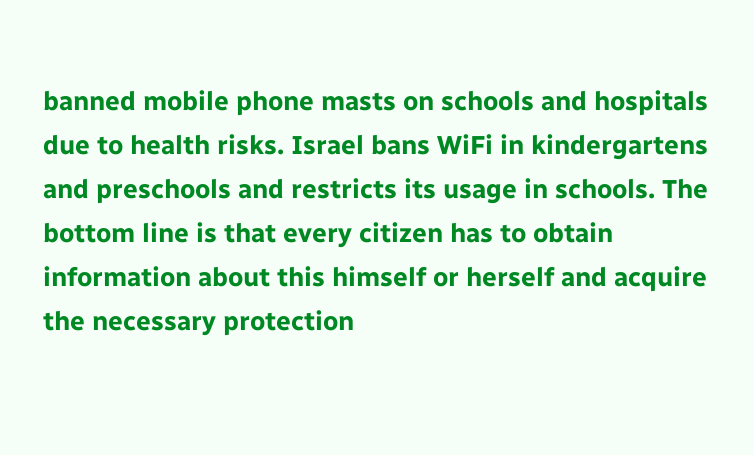banned mobile phone masts on schools and hospitals due to health risks. Israel bans WiFi in kindergartens and preschools and restricts its usage in schools. The bottom line is that every citizen has to obtain information about this himself or herself and acquire the necessary protection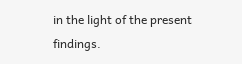in the light of the present findings.